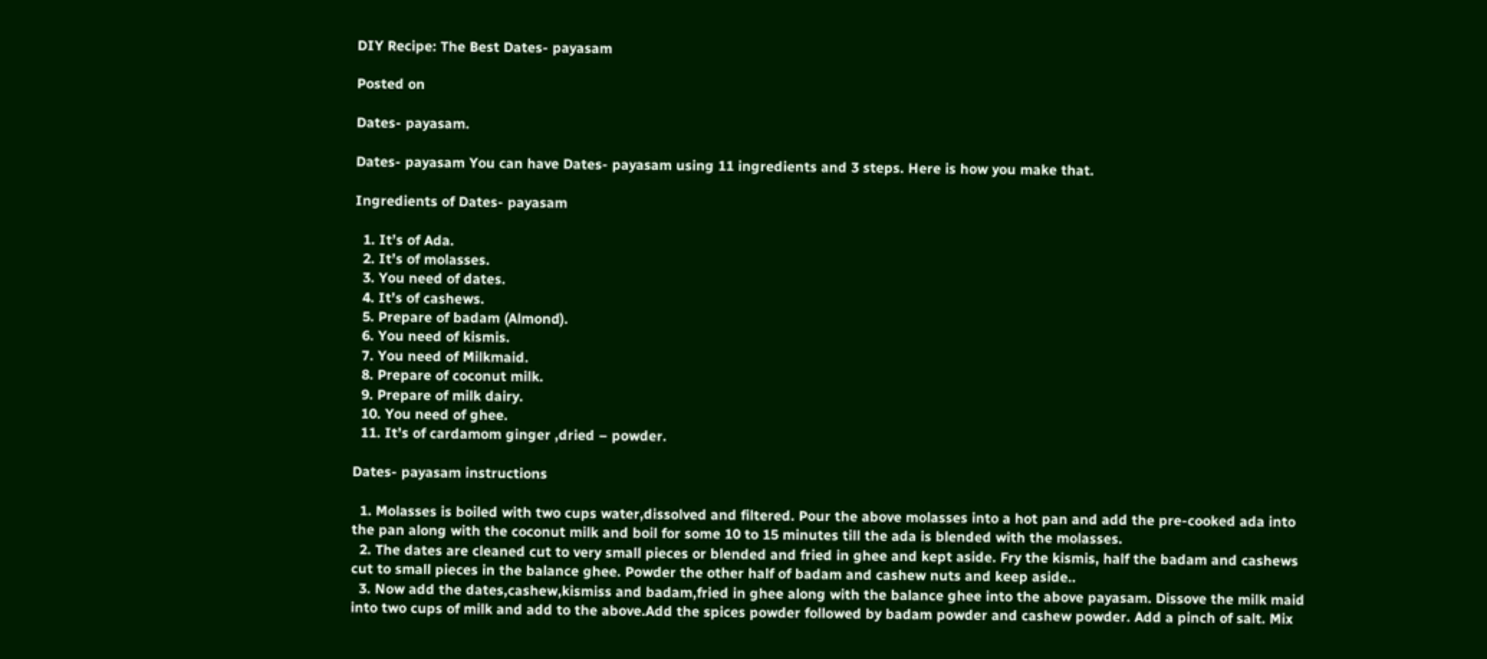DIY Recipe: The Best Dates- payasam

Posted on

Dates- payasam.

Dates- payasam You can have Dates- payasam using 11 ingredients and 3 steps. Here is how you make that.

Ingredients of Dates- payasam

  1. It’s of Ada.
  2. It’s of molasses.
  3. You need of dates.
  4. It’s of cashews.
  5. Prepare of badam (Almond).
  6. You need of kismis.
  7. You need of Milkmaid.
  8. Prepare of coconut milk.
  9. Prepare of milk dairy.
  10. You need of ghee.
  11. It’s of cardamom ginger ,dried – powder.

Dates- payasam instructions

  1. Molasses is boiled with two cups water,dissolved and filtered. Pour the above molasses into a hot pan and add the pre-cooked ada into the pan along with the coconut milk and boil for some 10 to 15 minutes till the ada is blended with the molasses.
  2. The dates are cleaned cut to very small pieces or blended and fried in ghee and kept aside. Fry the kismis, half the badam and cashews cut to small pieces in the balance ghee. Powder the other half of badam and cashew nuts and keep aside..
  3. Now add the dates,cashew,kismiss and badam,fried in ghee along with the balance ghee into the above payasam. Dissove the milk maid into two cups of milk and add to the above.Add the spices powder followed by badam powder and cashew powder. Add a pinch of salt. Mix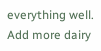everything well. Add more dairy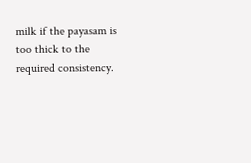milk if the payasam is too thick to the required consistency.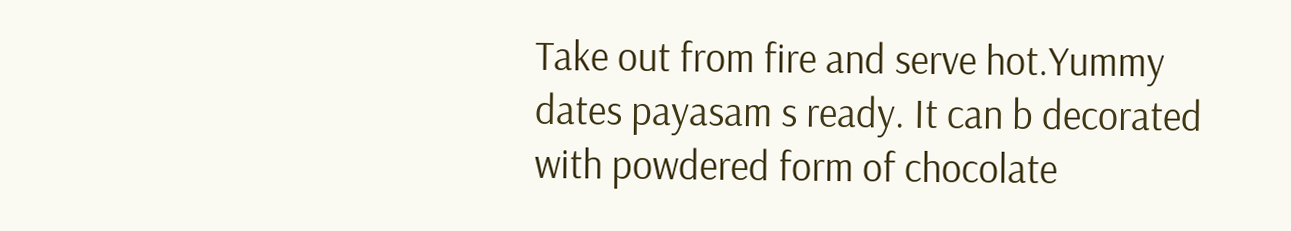Take out from fire and serve hot.Yummy dates payasam s ready. It can b decorated with powdered form of chocolate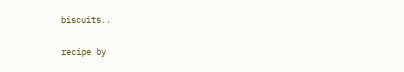biscuits..

recipe by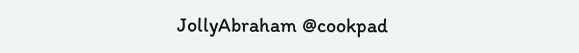JollyAbraham @cookpad